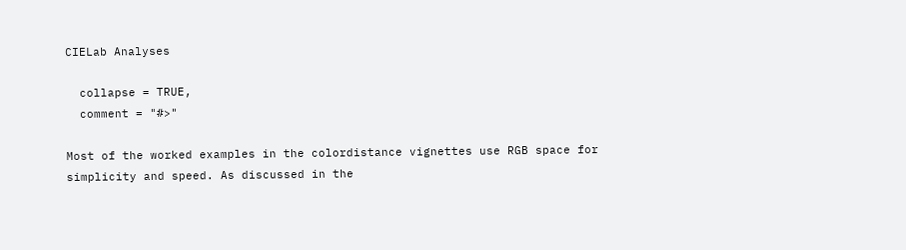CIELab Analyses

  collapse = TRUE,
  comment = "#>"

Most of the worked examples in the colordistance vignettes use RGB space for simplicity and speed. As discussed in the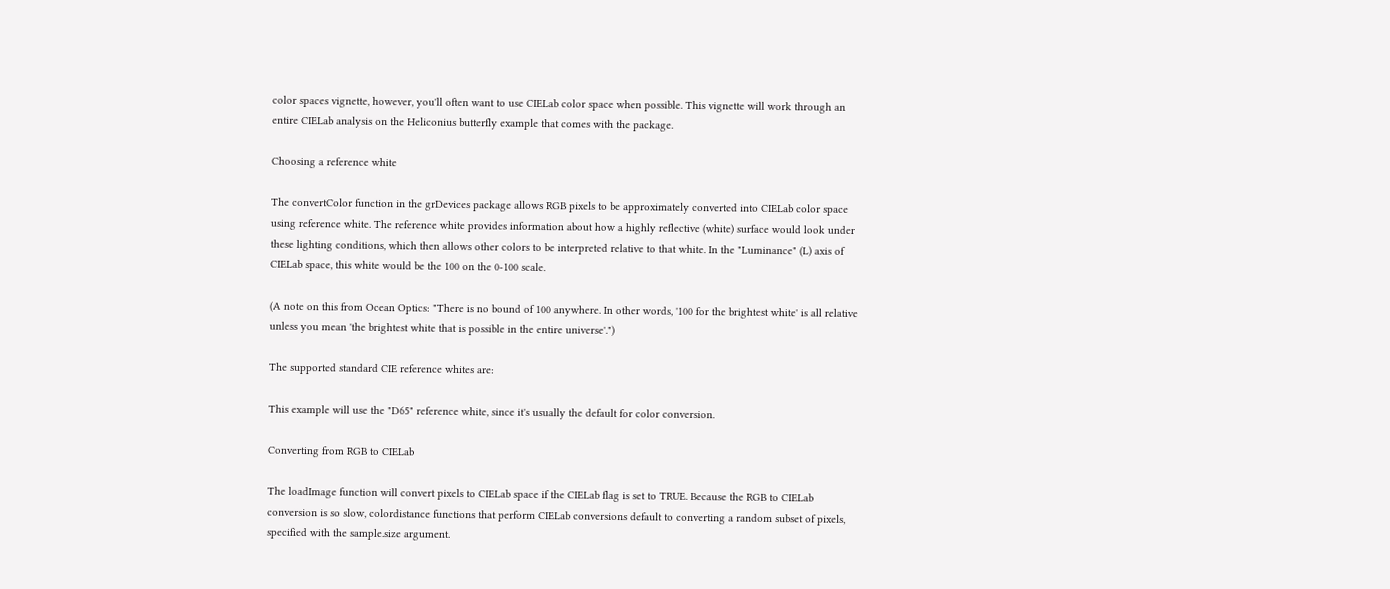color spaces vignette, however, you'll often want to use CIELab color space when possible. This vignette will work through an entire CIELab analysis on the Heliconius butterfly example that comes with the package.

Choosing a reference white

The convertColor function in the grDevices package allows RGB pixels to be approximately converted into CIELab color space using reference white. The reference white provides information about how a highly reflective (white) surface would look under these lighting conditions, which then allows other colors to be interpreted relative to that white. In the "Luminance" (L) axis of CIELab space, this white would be the 100 on the 0-100 scale.

(A note on this from Ocean Optics: "There is no bound of 100 anywhere. In other words, '100 for the brightest white' is all relative unless you mean 'the brightest white that is possible in the entire universe'.")

The supported standard CIE reference whites are:

This example will use the "D65" reference white, since it's usually the default for color conversion.

Converting from RGB to CIELab

The loadImage function will convert pixels to CIELab space if the CIELab flag is set to TRUE. Because the RGB to CIELab conversion is so slow, colordistance functions that perform CIELab conversions default to converting a random subset of pixels, specified with the sample.size argument.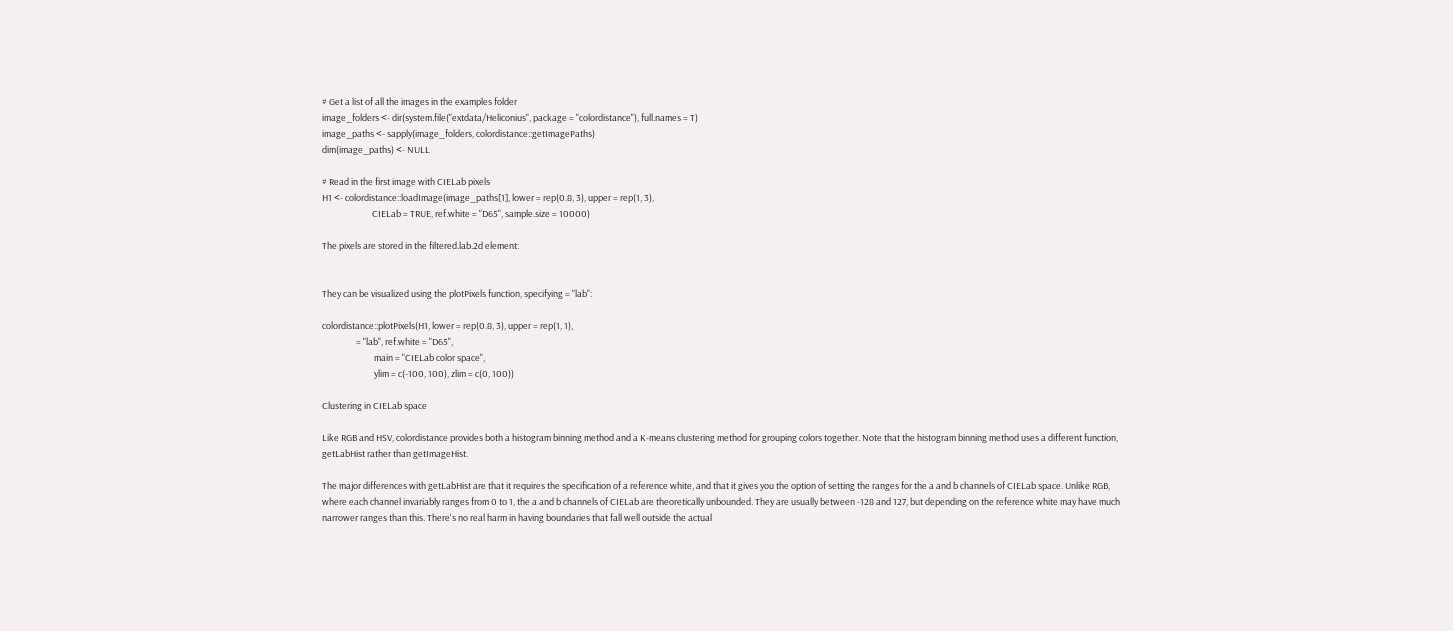# Get a list of all the images in the examples folder
image_folders <- dir(system.file("extdata/Heliconius", package = "colordistance"), full.names = T)
image_paths <- sapply(image_folders, colordistance::getImagePaths)
dim(image_paths) <- NULL

# Read in the first image with CIELab pixels
H1 <- colordistance::loadImage(image_paths[1], lower = rep(0.8, 3), upper = rep(1, 3),
                         CIELab = TRUE, ref.white = "D65", sample.size = 10000)

The pixels are stored in the filtered.lab.2d element:


They can be visualized using the plotPixels function, specifying = "lab":

colordistance::plotPixels(H1, lower = rep(0.8, 3), upper = rep(1, 1),
                 = "lab", ref.white = "D65",
                          main = "CIELab color space",
                          ylim = c(-100, 100), zlim = c(0, 100))

Clustering in CIELab space

Like RGB and HSV, colordistance provides both a histogram binning method and a K-means clustering method for grouping colors together. Note that the histogram binning method uses a different function, getLabHist rather than getImageHist.

The major differences with getLabHist are that it requires the specification of a reference white, and that it gives you the option of setting the ranges for the a and b channels of CIELab space. Unlike RGB, where each channel invariably ranges from 0 to 1, the a and b channels of CIELab are theoretically unbounded. They are usually between -128 and 127, but depending on the reference white may have much narrower ranges than this. There's no real harm in having boundaries that fall well outside the actual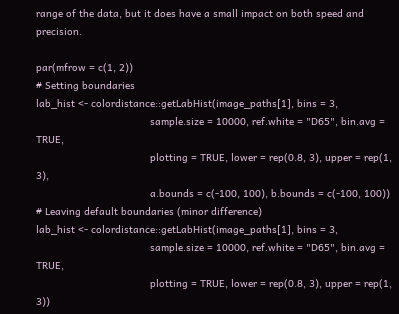range of the data, but it does have a small impact on both speed and precision.

par(mfrow = c(1, 2))
# Setting boundaries
lab_hist <- colordistance::getLabHist(image_paths[1], bins = 3,
                                      sample.size = 10000, ref.white = "D65", bin.avg = TRUE,
                                      plotting = TRUE, lower = rep(0.8, 3), upper = rep(1, 3),
                                      a.bounds = c(-100, 100), b.bounds = c(-100, 100))
# Leaving default boundaries (minor difference)
lab_hist <- colordistance::getLabHist(image_paths[1], bins = 3,
                                      sample.size = 10000, ref.white = "D65", bin.avg = TRUE,
                                      plotting = TRUE, lower = rep(0.8, 3), upper = rep(1, 3))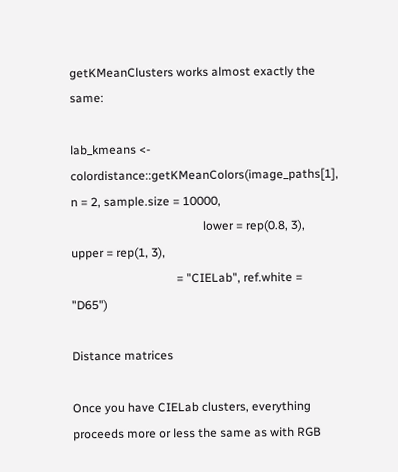getKMeanClusters works almost exactly the same:

lab_kmeans <- colordistance::getKMeanColors(image_paths[1], n = 2, sample.size = 10000,
                                            lower = rep(0.8, 3), upper = rep(1, 3),
                                   = "CIELab", ref.white = "D65")

Distance matrices

Once you have CIELab clusters, everything proceeds more or less the same as with RGB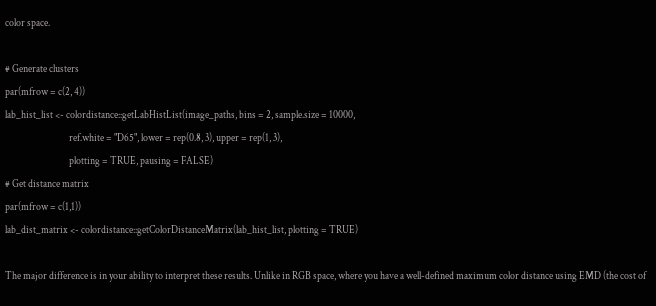color space.

# Generate clusters
par(mfrow = c(2, 4))
lab_hist_list <- colordistance::getLabHistList(image_paths, bins = 2, sample.size = 10000,
                                ref.white = "D65", lower = rep(0.8, 3), upper = rep(1, 3),
                                plotting = TRUE, pausing = FALSE)
# Get distance matrix
par(mfrow = c(1,1))
lab_dist_matrix <- colordistance::getColorDistanceMatrix(lab_hist_list, plotting = TRUE)

The major difference is in your ability to interpret these results. Unlike in RGB space, where you have a well-defined maximum color distance using EMD (the cost of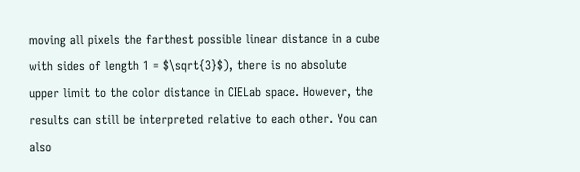moving all pixels the farthest possible linear distance in a cube with sides of length 1 = $\sqrt{3}$), there is no absolute upper limit to the color distance in CIELab space. However, the results can still be interpreted relative to each other. You can also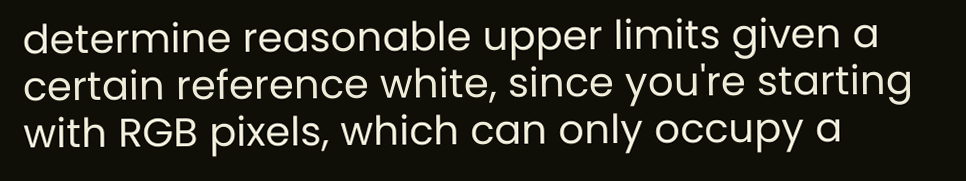determine reasonable upper limits given a certain reference white, since you're starting with RGB pixels, which can only occupy a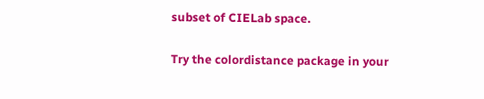subset of CIELab space.

Try the colordistance package in your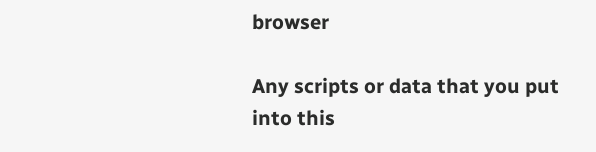browser

Any scripts or data that you put into this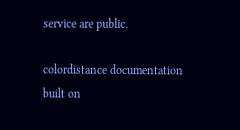service are public.

colordistance documentation built on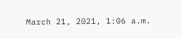March 21, 2021, 1:06 a.m.